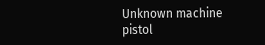Unknown machine pistol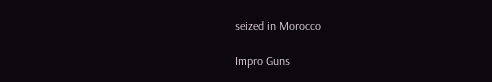seized in Morocco

Impro Guns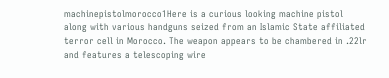machinepistolmorocco1Here is a curious looking machine pistol along with various handguns seized from an Islamic State affiliated terror cell in Morocco. The weapon appears to be chambered in .22lr and features a telescoping wire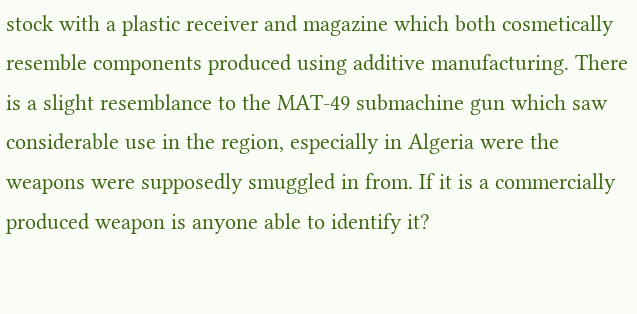stock with a plastic receiver and magazine which both cosmetically resemble components produced using additive manufacturing. There is a slight resemblance to the MAT-49 submachine gun which saw considerable use in the region, especially in Algeria were the weapons were supposedly smuggled in from. If it is a commercially produced weapon is anyone able to identify it?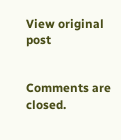View original post


Comments are closed.